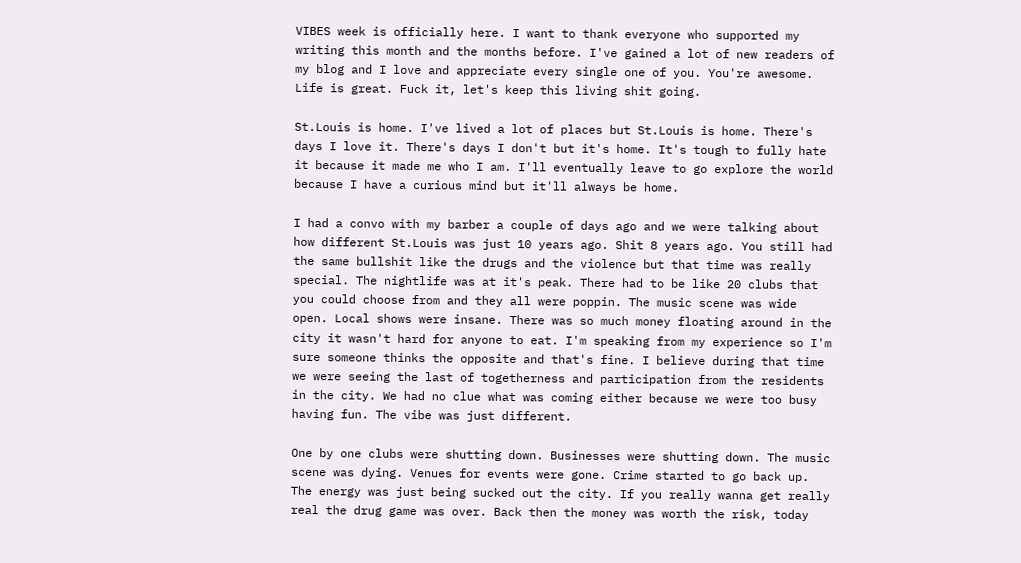VIBES week is officially here. I want to thank everyone who supported my writing this month and the months before. I've gained a lot of new readers of my blog and I love and appreciate every single one of you. You're awesome. Life is great. Fuck it, let's keep this living shit going.

St.Louis is home. I've lived a lot of places but St.Louis is home. There's days I love it. There's days I don't but it's home. It's tough to fully hate it because it made me who I am. I'll eventually leave to go explore the world because I have a curious mind but it'll always be home.

I had a convo with my barber a couple of days ago and we were talking about how different St.Louis was just 10 years ago. Shit 8 years ago. You still had the same bullshit like the drugs and the violence but that time was really special. The nightlife was at it's peak. There had to be like 20 clubs that you could choose from and they all were poppin. The music scene was wide open. Local shows were insane. There was so much money floating around in the city it wasn't hard for anyone to eat. I'm speaking from my experience so I'm sure someone thinks the opposite and that's fine. I believe during that time we were seeing the last of togetherness and participation from the residents in the city. We had no clue what was coming either because we were too busy having fun. The vibe was just different.

One by one clubs were shutting down. Businesses were shutting down. The music scene was dying. Venues for events were gone. Crime started to go back up. The energy was just being sucked out the city. If you really wanna get really real the drug game was over. Back then the money was worth the risk, today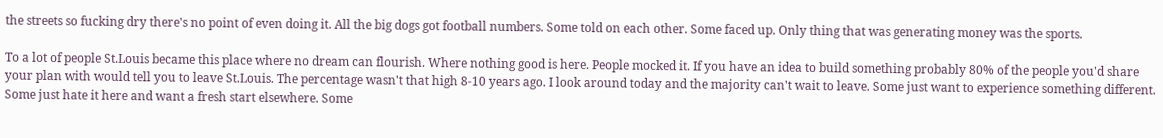the streets so fucking dry there's no point of even doing it. All the big dogs got football numbers. Some told on each other. Some faced up. Only thing that was generating money was the sports.

To a lot of people St.Louis became this place where no dream can flourish. Where nothing good is here. People mocked it. If you have an idea to build something probably 80% of the people you'd share your plan with would tell you to leave St.Louis. The percentage wasn't that high 8-10 years ago. I look around today and the majority can't wait to leave. Some just want to experience something different. Some just hate it here and want a fresh start elsewhere. Some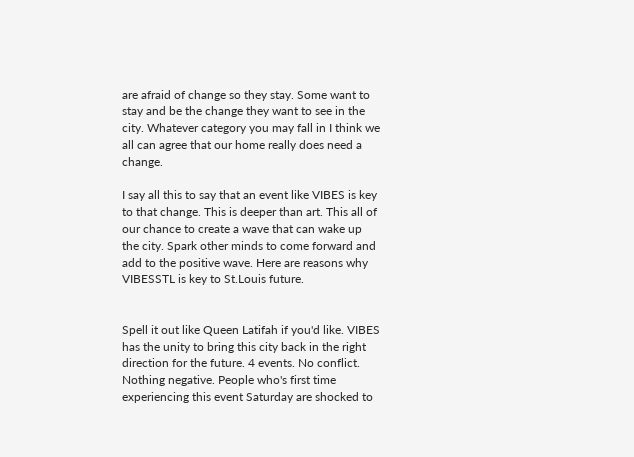are afraid of change so they stay. Some want to stay and be the change they want to see in the city. Whatever category you may fall in I think we all can agree that our home really does need a change.

I say all this to say that an event like VIBES is key to that change. This is deeper than art. This all of our chance to create a wave that can wake up the city. Spark other minds to come forward and add to the positive wave. Here are reasons why VIBESSTL is key to St.Louis future.


Spell it out like Queen Latifah if you'd like. VIBES has the unity to bring this city back in the right direction for the future. 4 events. No conflict. Nothing negative. People who's first time experiencing this event Saturday are shocked to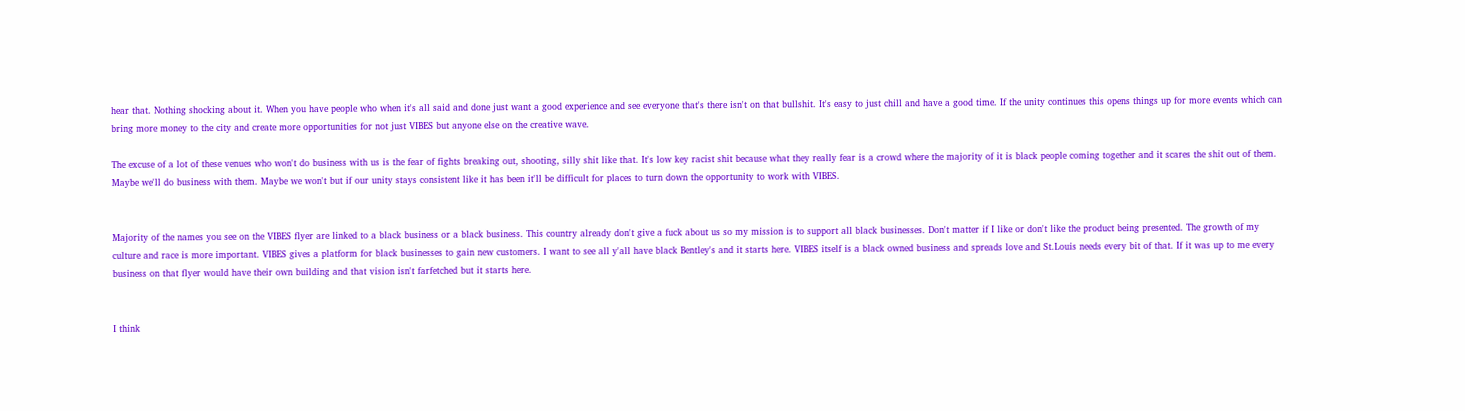hear that. Nothing shocking about it. When you have people who when it's all said and done just want a good experience and see everyone that's there isn't on that bullshit. It's easy to just chill and have a good time. If the unity continues this opens things up for more events which can bring more money to the city and create more opportunities for not just VIBES but anyone else on the creative wave.

The excuse of a lot of these venues who won't do business with us is the fear of fights breaking out, shooting, silly shit like that. It's low key racist shit because what they really fear is a crowd where the majority of it is black people coming together and it scares the shit out of them. Maybe we'll do business with them. Maybe we won't but if our unity stays consistent like it has been it'll be difficult for places to turn down the opportunity to work with VIBES.


Majority of the names you see on the VIBES flyer are linked to a black business or a black business. This country already don't give a fuck about us so my mission is to support all black businesses. Don't matter if I like or don't like the product being presented. The growth of my culture and race is more important. VIBES gives a platform for black businesses to gain new customers. I want to see all y'all have black Bentley's and it starts here. VIBES itself is a black owned business and spreads love and St.Louis needs every bit of that. If it was up to me every business on that flyer would have their own building and that vision isn't farfetched but it starts here.


I think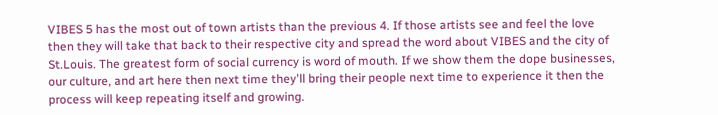VIBES 5 has the most out of town artists than the previous 4. If those artists see and feel the love then they will take that back to their respective city and spread the word about VIBES and the city of St.Louis. The greatest form of social currency is word of mouth. If we show them the dope businesses, our culture, and art here then next time they'll bring their people next time to experience it then the process will keep repeating itself and growing.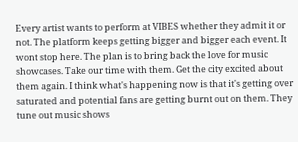Every artist wants to perform at VIBES whether they admit it or not. The platform keeps getting bigger and bigger each event. It wont stop here. The plan is to bring back the love for music showcases. Take our time with them. Get the city excited about them again. I think what's happening now is that it's getting over saturated and potential fans are getting burnt out on them. They tune out music shows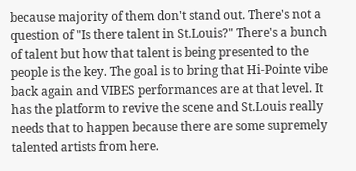because majority of them don't stand out. There's not a question of "Is there talent in St.Louis?" There's a bunch of talent but how that talent is being presented to the people is the key. The goal is to bring that Hi-Pointe vibe back again and VIBES performances are at that level. It has the platform to revive the scene and St.Louis really needs that to happen because there are some supremely talented artists from here.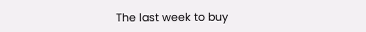The last week to buy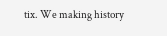tix. We making history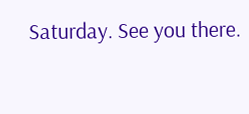Saturday. See you there.